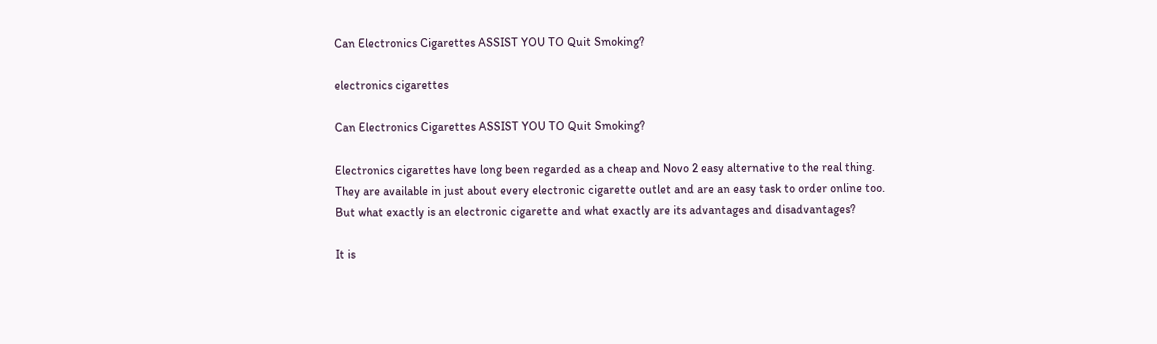Can Electronics Cigarettes ASSIST YOU TO Quit Smoking?

electronics cigarettes

Can Electronics Cigarettes ASSIST YOU TO Quit Smoking?

Electronics cigarettes have long been regarded as a cheap and Novo 2 easy alternative to the real thing. They are available in just about every electronic cigarette outlet and are an easy task to order online too. But what exactly is an electronic cigarette and what exactly are its advantages and disadvantages?

It is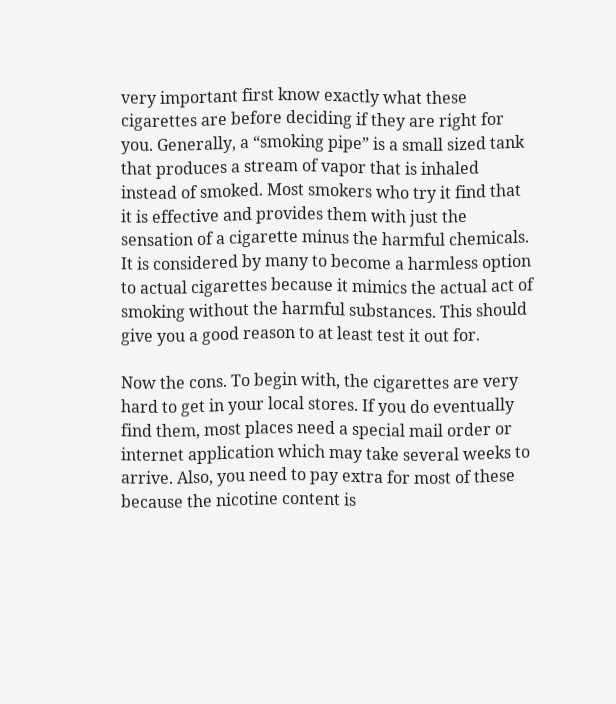very important first know exactly what these cigarettes are before deciding if they are right for you. Generally, a “smoking pipe” is a small sized tank that produces a stream of vapor that is inhaled instead of smoked. Most smokers who try it find that it is effective and provides them with just the sensation of a cigarette minus the harmful chemicals. It is considered by many to become a harmless option to actual cigarettes because it mimics the actual act of smoking without the harmful substances. This should give you a good reason to at least test it out for.

Now the cons. To begin with, the cigarettes are very hard to get in your local stores. If you do eventually find them, most places need a special mail order or internet application which may take several weeks to arrive. Also, you need to pay extra for most of these because the nicotine content is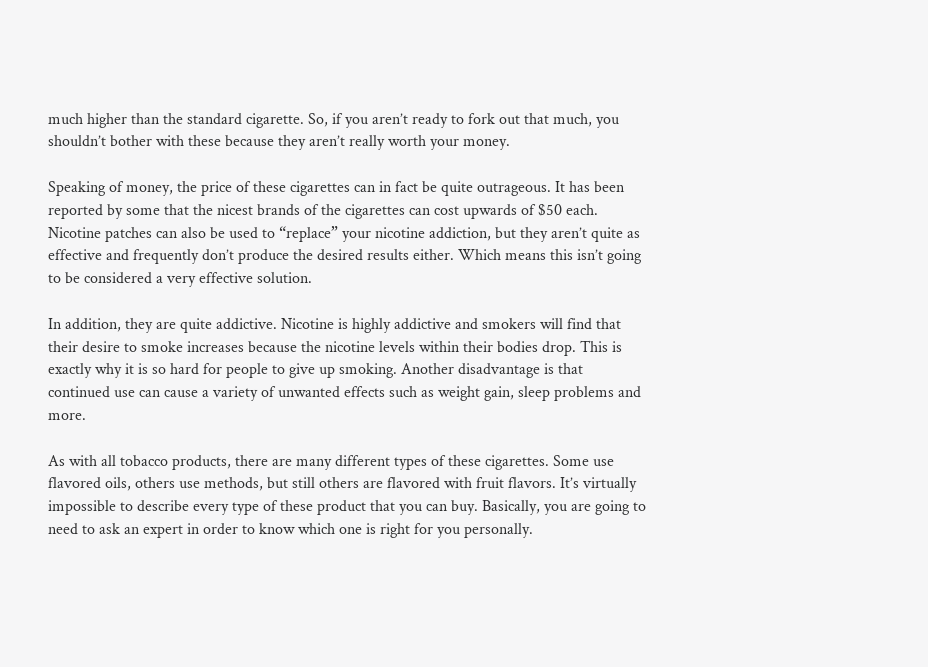much higher than the standard cigarette. So, if you aren’t ready to fork out that much, you shouldn’t bother with these because they aren’t really worth your money.

Speaking of money, the price of these cigarettes can in fact be quite outrageous. It has been reported by some that the nicest brands of the cigarettes can cost upwards of $50 each. Nicotine patches can also be used to “replace” your nicotine addiction, but they aren’t quite as effective and frequently don’t produce the desired results either. Which means this isn’t going to be considered a very effective solution.

In addition, they are quite addictive. Nicotine is highly addictive and smokers will find that their desire to smoke increases because the nicotine levels within their bodies drop. This is exactly why it is so hard for people to give up smoking. Another disadvantage is that continued use can cause a variety of unwanted effects such as weight gain, sleep problems and more.

As with all tobacco products, there are many different types of these cigarettes. Some use flavored oils, others use methods, but still others are flavored with fruit flavors. It’s virtually impossible to describe every type of these product that you can buy. Basically, you are going to need to ask an expert in order to know which one is right for you personally.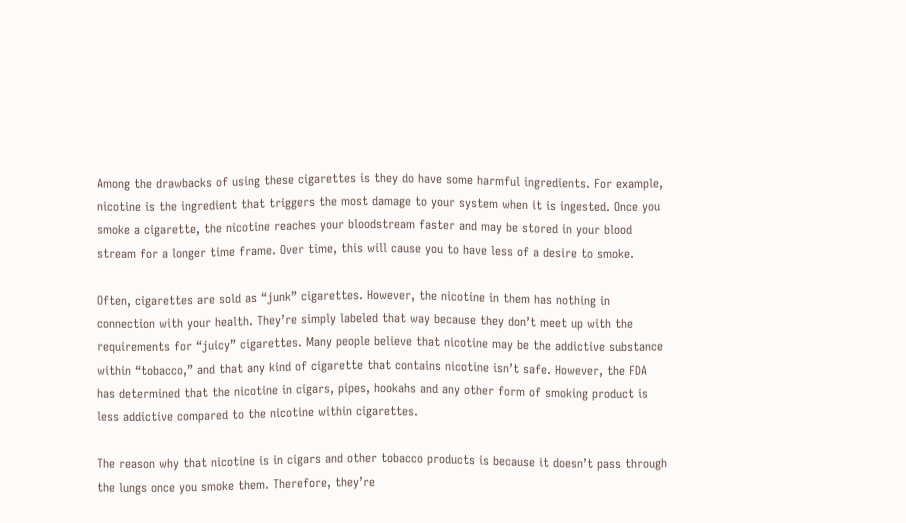Among the drawbacks of using these cigarettes is they do have some harmful ingredients. For example, nicotine is the ingredient that triggers the most damage to your system when it is ingested. Once you smoke a cigarette, the nicotine reaches your bloodstream faster and may be stored in your blood stream for a longer time frame. Over time, this will cause you to have less of a desire to smoke.

Often, cigarettes are sold as “junk” cigarettes. However, the nicotine in them has nothing in connection with your health. They’re simply labeled that way because they don’t meet up with the requirements for “juicy” cigarettes. Many people believe that nicotine may be the addictive substance within “tobacco,” and that any kind of cigarette that contains nicotine isn’t safe. However, the FDA has determined that the nicotine in cigars, pipes, hookahs and any other form of smoking product is less addictive compared to the nicotine within cigarettes.

The reason why that nicotine is in cigars and other tobacco products is because it doesn’t pass through the lungs once you smoke them. Therefore, they’re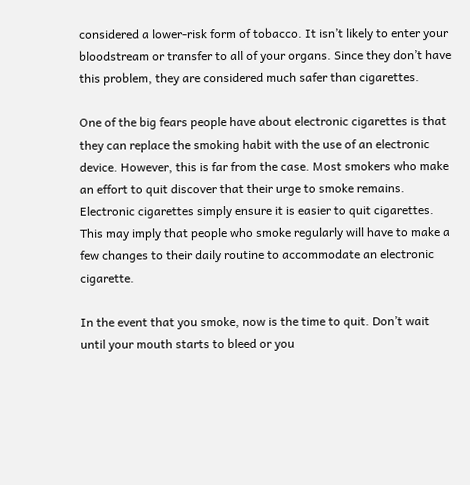considered a lower-risk form of tobacco. It isn’t likely to enter your bloodstream or transfer to all of your organs. Since they don’t have this problem, they are considered much safer than cigarettes.

One of the big fears people have about electronic cigarettes is that they can replace the smoking habit with the use of an electronic device. However, this is far from the case. Most smokers who make an effort to quit discover that their urge to smoke remains. Electronic cigarettes simply ensure it is easier to quit cigarettes. This may imply that people who smoke regularly will have to make a few changes to their daily routine to accommodate an electronic cigarette.

In the event that you smoke, now is the time to quit. Don’t wait until your mouth starts to bleed or you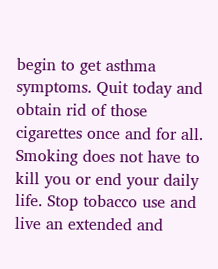begin to get asthma symptoms. Quit today and obtain rid of those cigarettes once and for all. Smoking does not have to kill you or end your daily life. Stop tobacco use and live an extended and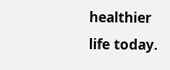healthier life today.